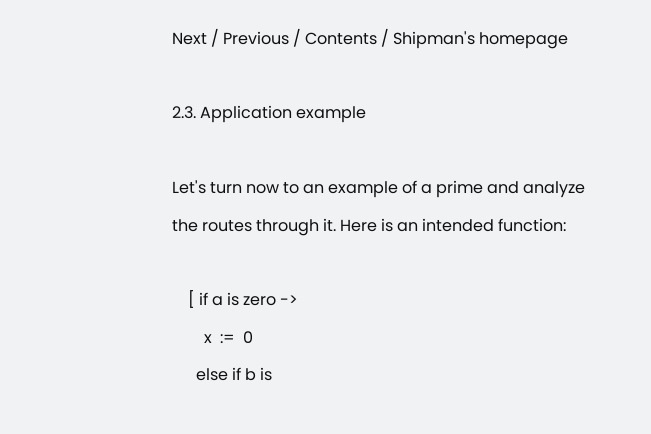Next / Previous / Contents / Shipman's homepage

2.3. Application example

Let's turn now to an example of a prime and analyze the routes through it. Here is an intended function:

    [ if a is zero ->
        x  :=  0
      else if b is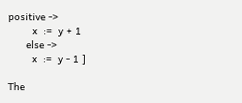positive ->
        x  :=  y + 1
      else ->
        x  :=  y - 1 ]

The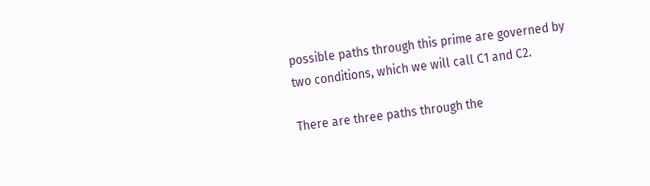possible paths through this prime are governed by two conditions, which we will call C1 and C2.

There are three paths through the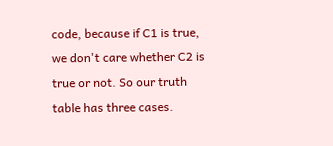code, because if C1 is true, we don't care whether C2 is true or not. So our truth table has three cases.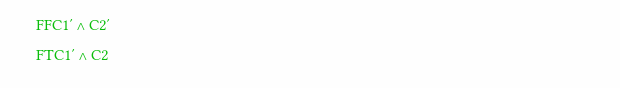FFC1′ ∧ C2′
FTC1′ ∧ C2